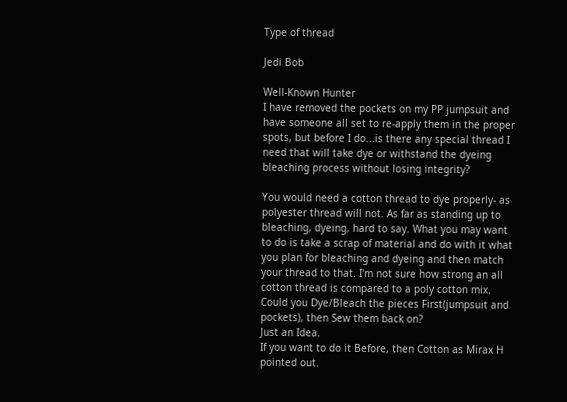Type of thread

Jedi Bob

Well-Known Hunter
I have removed the pockets on my PP jumpsuit and have someone all set to re-apply them in the proper spots, but before I do...is there any special thread I need that will take dye or withstand the dyeing bleaching process without losing integrity?

You would need a cotton thread to dye properly- as polyester thread will not. As far as standing up to bleaching, dyeing, hard to say. What you may want to do is take a scrap of material and do with it what you plan for bleaching and dyeing and then match your thread to that. I'm not sure how strong an all cotton thread is compared to a poly cotton mix.
Could you Dye/Bleach the pieces First(jumpsuit and pockets), then Sew them back on?
Just an Idea.
If you want to do it Before, then Cotton as Mirax H pointed out.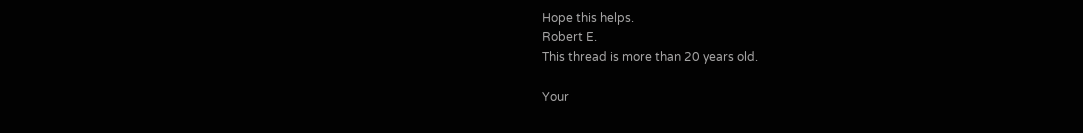Hope this helps.
Robert E.
This thread is more than 20 years old.

Your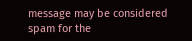message may be considered spam for the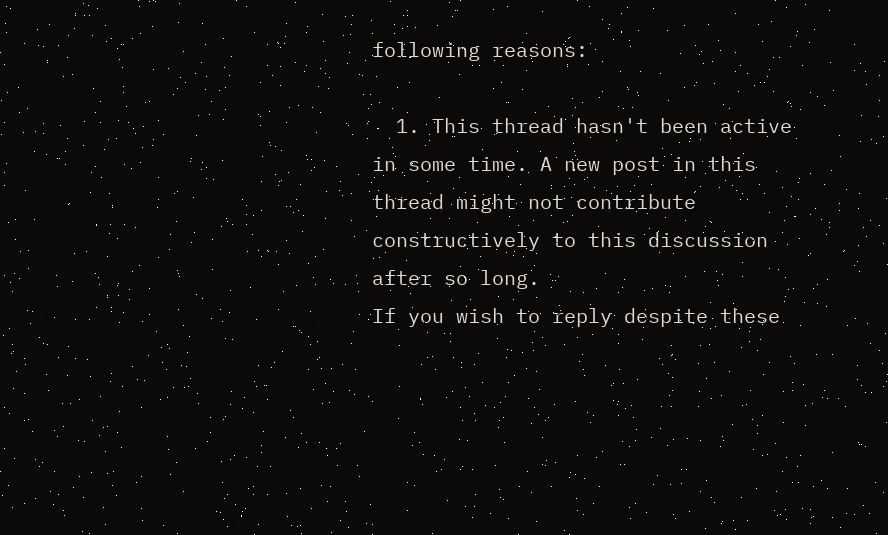following reasons:

  1. This thread hasn't been active in some time. A new post in this thread might not contribute constructively to this discussion after so long.
If you wish to reply despite these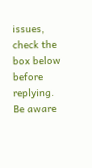issues, check the box below before replying.
Be aware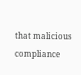that malicious compliance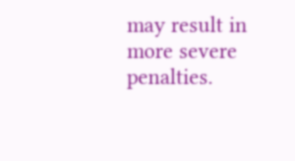may result in more severe penalties.